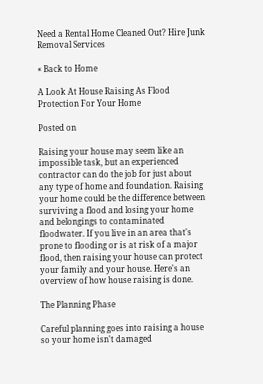Need a Rental Home Cleaned Out? Hire Junk Removal Services

« Back to Home

A Look At House Raising As Flood Protection For Your Home

Posted on

Raising your house may seem like an impossible task, but an experienced contractor can do the job for just about any type of home and foundation. Raising your home could be the difference between surviving a flood and losing your home and belongings to contaminated floodwater. If you live in an area that's prone to flooding or is at risk of a major flood, then raising your house can protect your family and your house. Here's an overview of how house raising is done.

The Planning Phase

Careful planning goes into raising a house so your home isn't damaged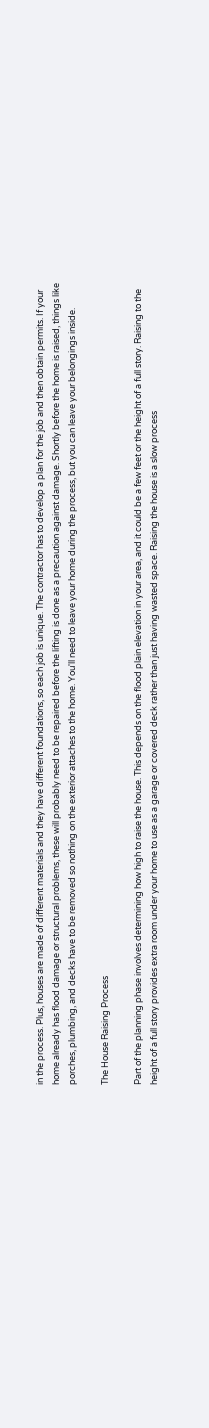in the process. Plus, houses are made of different materials and they have different foundations, so each job is unique. The contractor has to develop a plan for the job and then obtain permits. If your home already has flood damage or structural problems, these will probably need to be repaired before the lifting is done as a precaution against damage. Shortly before the home is raised, things like porches, plumbing, and decks have to be removed so nothing on the exterior attaches to the home. You'll need to leave your home during the process, but you can leave your belongings inside.

The House Raising Process

Part of the planning phase involves determining how high to raise the house. This depends on the flood plain elevation in your area, and it could be a few feet or the height of a full story. Raising to the height of a full story provides extra room under your home to use as a garage or covered deck rather than just having wasted space. Raising the house is a slow process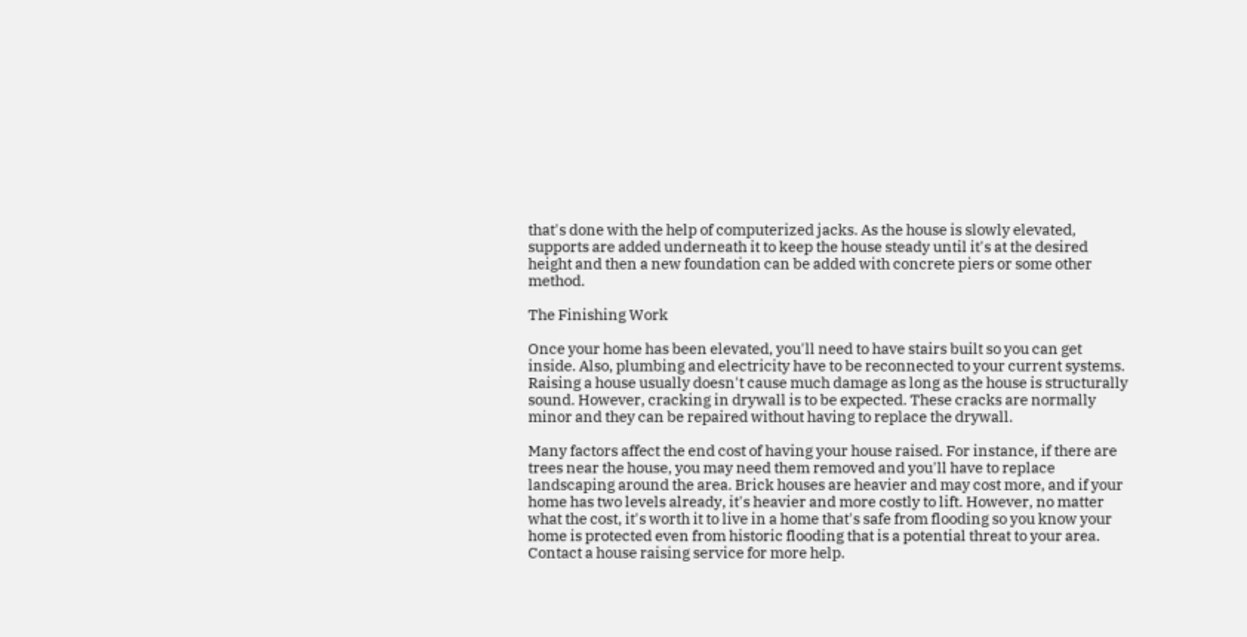that's done with the help of computerized jacks. As the house is slowly elevated, supports are added underneath it to keep the house steady until it's at the desired height and then a new foundation can be added with concrete piers or some other method.

The Finishing Work

Once your home has been elevated, you'll need to have stairs built so you can get inside. Also, plumbing and electricity have to be reconnected to your current systems. Raising a house usually doesn't cause much damage as long as the house is structurally sound. However, cracking in drywall is to be expected. These cracks are normally minor and they can be repaired without having to replace the drywall.

Many factors affect the end cost of having your house raised. For instance, if there are trees near the house, you may need them removed and you'll have to replace landscaping around the area. Brick houses are heavier and may cost more, and if your home has two levels already, it's heavier and more costly to lift. However, no matter what the cost, it's worth it to live in a home that's safe from flooding so you know your home is protected even from historic flooding that is a potential threat to your area. Contact a house raising service for more help.